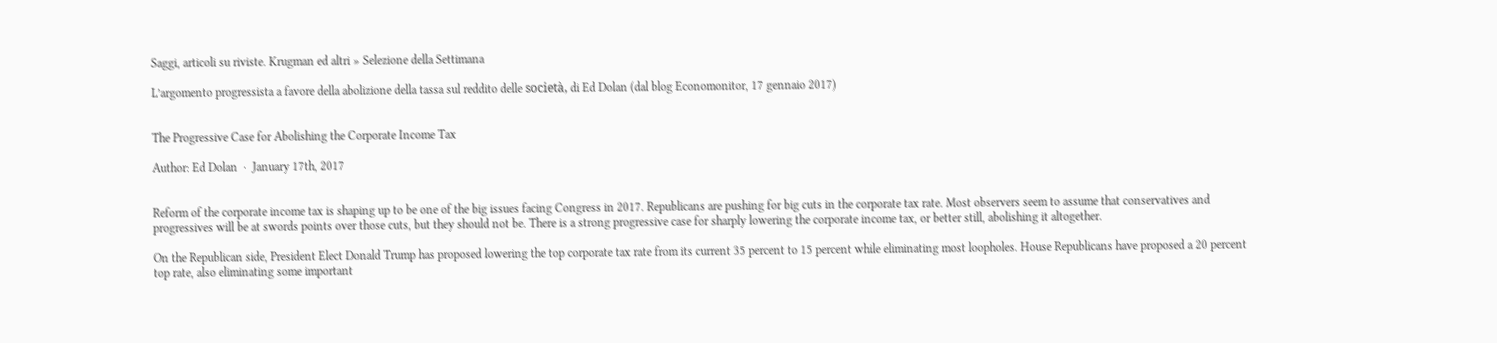Saggi, articoli su riviste. Krugman ed altri » Selezione della Settimana

L’argomento progressista a favore della abolizione della tassa sul reddito delle società, di Ed Dolan (dal blog Economonitor, 17 gennaio 2017)


The Progressive Case for Abolishing the Corporate Income Tax

Author: Ed Dolan  ·  January 17th, 2017


Reform of the corporate income tax is shaping up to be one of the big issues facing Congress in 2017. Republicans are pushing for big cuts in the corporate tax rate. Most observers seem to assume that conservatives and progressives will be at swords points over those cuts, but they should not be. There is a strong progressive case for sharply lowering the corporate income tax, or better still, abolishing it altogether.

On the Republican side, President Elect Donald Trump has proposed lowering the top corporate tax rate from its current 35 percent to 15 percent while eliminating most loopholes. House Republicans have proposed a 20 percent top rate, also eliminating some important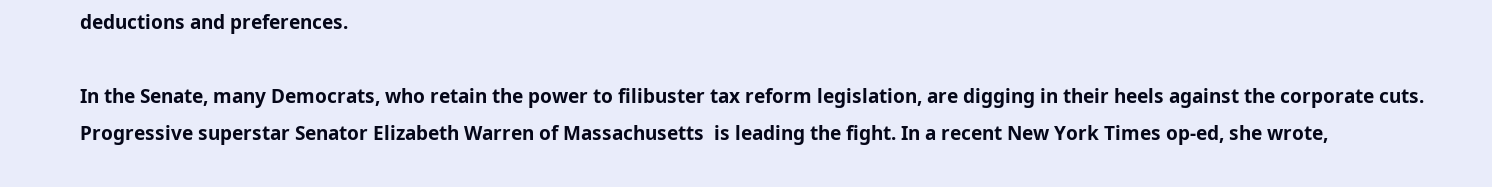deductions and preferences.

In the Senate, many Democrats, who retain the power to filibuster tax reform legislation, are digging in their heels against the corporate cuts. Progressive superstar Senator Elizabeth Warren of Massachusetts  is leading the fight. In a recent New York Times op-ed, she wrote,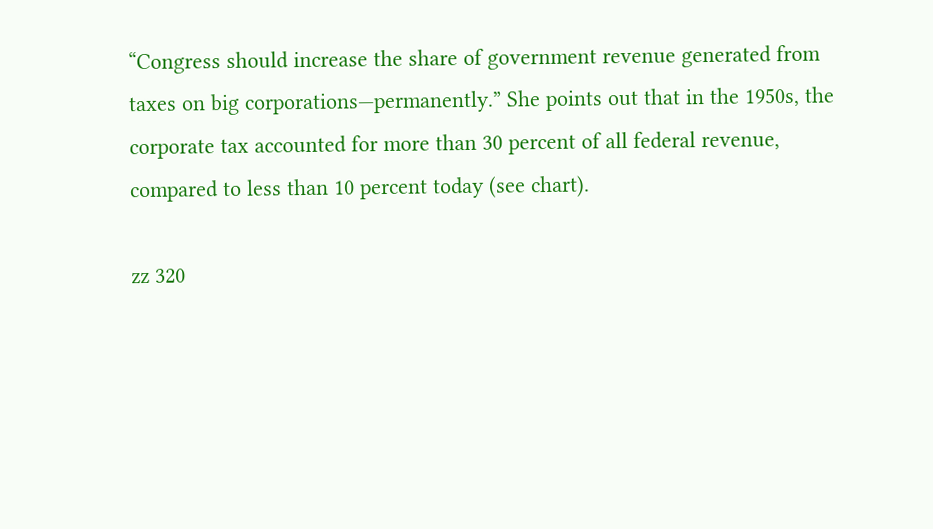“Congress should increase the share of government revenue generated from taxes on big corporations—permanently.” She points out that in the 1950s, the corporate tax accounted for more than 30 percent of all federal revenue, compared to less than 10 percent today (see chart).

zz 320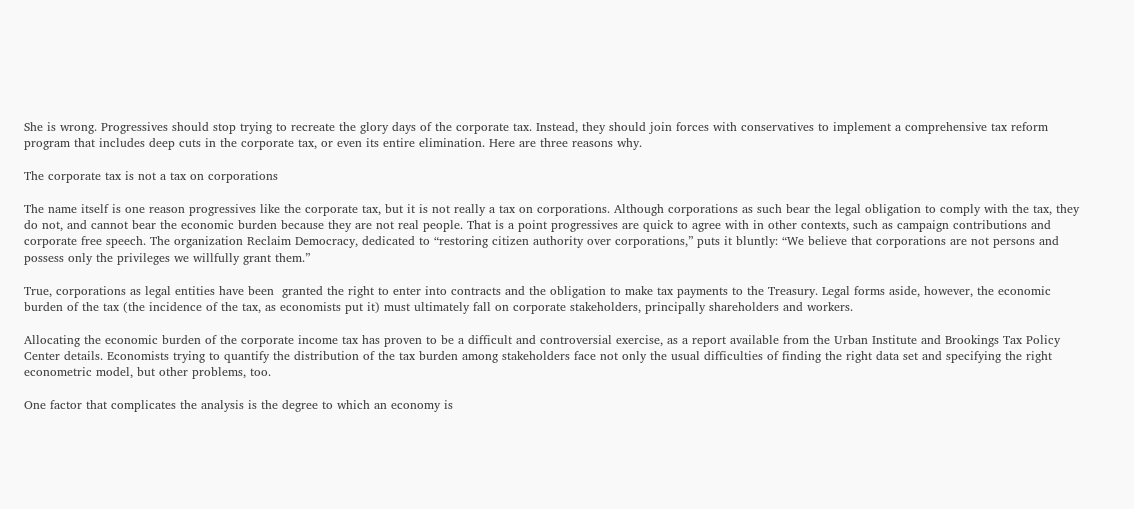She is wrong. Progressives should stop trying to recreate the glory days of the corporate tax. Instead, they should join forces with conservatives to implement a comprehensive tax reform program that includes deep cuts in the corporate tax, or even its entire elimination. Here are three reasons why.

The corporate tax is not a tax on corporations

The name itself is one reason progressives like the corporate tax, but it is not really a tax on corporations. Although corporations as such bear the legal obligation to comply with the tax, they do not, and cannot bear the economic burden because they are not real people. That is a point progressives are quick to agree with in other contexts, such as campaign contributions and corporate free speech. The organization Reclaim Democracy, dedicated to “restoring citizen authority over corporations,” puts it bluntly: “We believe that corporations are not persons and possess only the privileges we willfully grant them.”

True, corporations as legal entities have been  granted the right to enter into contracts and the obligation to make tax payments to the Treasury. Legal forms aside, however, the economic burden of the tax (the incidence of the tax, as economists put it) must ultimately fall on corporate stakeholders, principally shareholders and workers.

Allocating the economic burden of the corporate income tax has proven to be a difficult and controversial exercise, as a report available from the Urban Institute and Brookings Tax Policy Center details. Economists trying to quantify the distribution of the tax burden among stakeholders face not only the usual difficulties of finding the right data set and specifying the right econometric model, but other problems, too.

One factor that complicates the analysis is the degree to which an economy is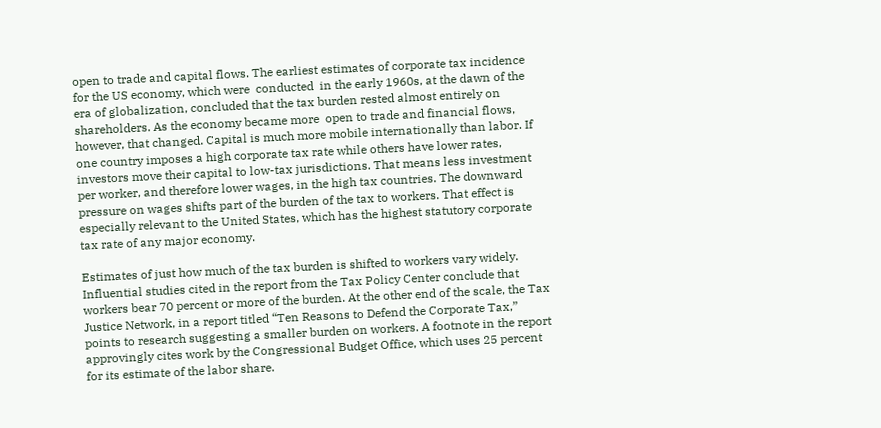open to trade and capital flows. The earliest estimates of corporate tax incidence for the US economy, which were  conducted  in the early 1960s, at the dawn of the era of globalization, concluded that the tax burden rested almost entirely on shareholders. As the economy became more  open to trade and financial flows, however, that changed. Capital is much more mobile internationally than labor. If one country imposes a high corporate tax rate while others have lower rates, investors move their capital to low-tax jurisdictions. That means less investment per worker, and therefore lower wages, in the high tax countries. The downward pressure on wages shifts part of the burden of the tax to workers. That effect is especially relevant to the United States, which has the highest statutory corporate tax rate of any major economy.

Estimates of just how much of the tax burden is shifted to workers vary widely. Influential studies cited in the report from the Tax Policy Center conclude that workers bear 70 percent or more of the burden. At the other end of the scale, the Tax Justice Network, in a report titled “Ten Reasons to Defend the Corporate Tax,” points to research suggesting a smaller burden on workers. A footnote in the report approvingly cites work by the Congressional Budget Office, which uses 25 percent for its estimate of the labor share.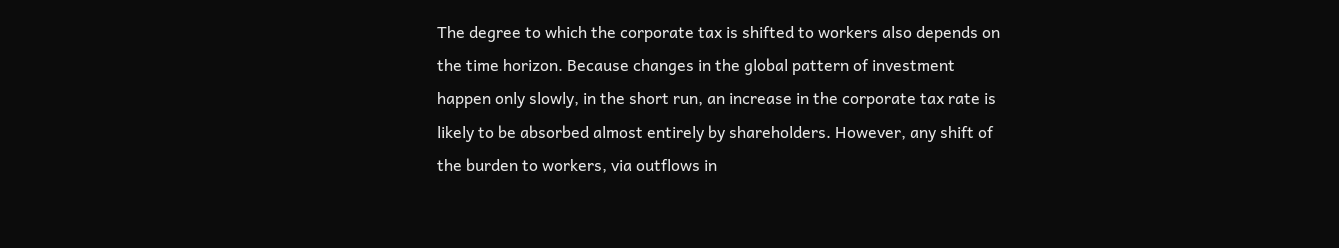The degree to which the corporate tax is shifted to workers also depends on the time horizon. Because changes in the global pattern of investment happen only slowly, in the short run, an increase in the corporate tax rate is likely to be absorbed almost entirely by shareholders. However, any shift of the burden to workers, via outflows in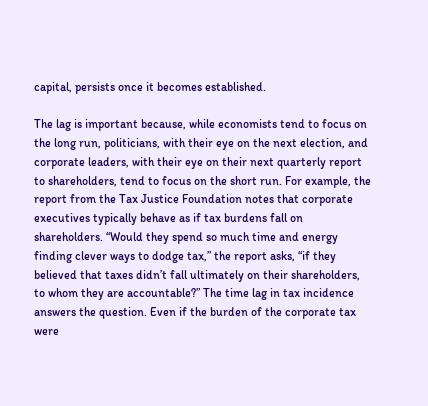capital, persists once it becomes established.

The lag is important because, while economists tend to focus on the long run, politicians, with their eye on the next election, and corporate leaders, with their eye on their next quarterly report to shareholders, tend to focus on the short run. For example, the report from the Tax Justice Foundation notes that corporate executives typically behave as if tax burdens fall on shareholders. “Would they spend so much time and energy finding clever ways to dodge tax,” the report asks, “if they believed that taxes didn’t fall ultimately on their shareholders, to whom they are accountable?” The time lag in tax incidence answers the question. Even if the burden of the corporate tax were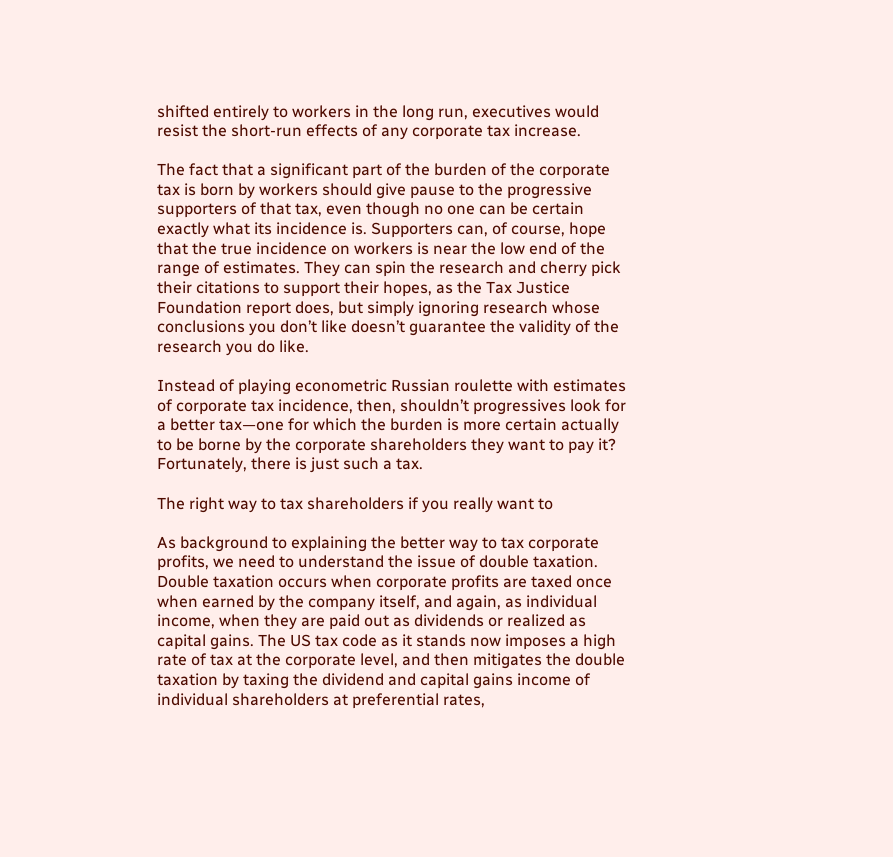shifted entirely to workers in the long run, executives would resist the short-run effects of any corporate tax increase.

The fact that a significant part of the burden of the corporate tax is born by workers should give pause to the progressive supporters of that tax, even though no one can be certain exactly what its incidence is. Supporters can, of course, hope that the true incidence on workers is near the low end of the range of estimates. They can spin the research and cherry pick their citations to support their hopes, as the Tax Justice Foundation report does, but simply ignoring research whose conclusions you don’t like doesn’t guarantee the validity of the research you do like.

Instead of playing econometric Russian roulette with estimates of corporate tax incidence, then, shouldn’t progressives look for a better tax—one for which the burden is more certain actually to be borne by the corporate shareholders they want to pay it? Fortunately, there is just such a tax.

The right way to tax shareholders if you really want to

As background to explaining the better way to tax corporate profits, we need to understand the issue of double taxation. Double taxation occurs when corporate profits are taxed once when earned by the company itself, and again, as individual income, when they are paid out as dividends or realized as capital gains. The US tax code as it stands now imposes a high rate of tax at the corporate level, and then mitigates the double taxation by taxing the dividend and capital gains income of individual shareholders at preferential rates,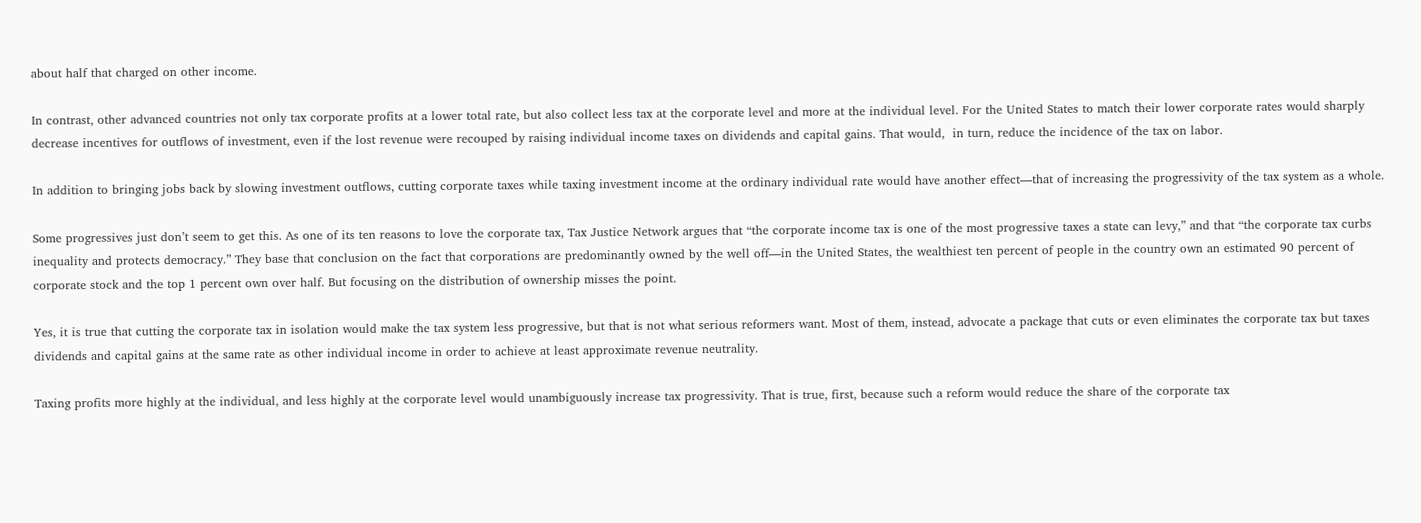about half that charged on other income.

In contrast, other advanced countries not only tax corporate profits at a lower total rate, but also collect less tax at the corporate level and more at the individual level. For the United States to match their lower corporate rates would sharply decrease incentives for outflows of investment, even if the lost revenue were recouped by raising individual income taxes on dividends and capital gains. That would,  in turn, reduce the incidence of the tax on labor.

In addition to bringing jobs back by slowing investment outflows, cutting corporate taxes while taxing investment income at the ordinary individual rate would have another effect—that of increasing the progressivity of the tax system as a whole.

Some progressives just don’t seem to get this. As one of its ten reasons to love the corporate tax, Tax Justice Network argues that “the corporate income tax is one of the most progressive taxes a state can levy,” and that “the corporate tax curbs inequality and protects democracy.” They base that conclusion on the fact that corporations are predominantly owned by the well off—in the United States, the wealthiest ten percent of people in the country own an estimated 90 percent of corporate stock and the top 1 percent own over half. But focusing on the distribution of ownership misses the point.

Yes, it is true that cutting the corporate tax in isolation would make the tax system less progressive, but that is not what serious reformers want. Most of them, instead, advocate a package that cuts or even eliminates the corporate tax but taxes dividends and capital gains at the same rate as other individual income in order to achieve at least approximate revenue neutrality.

Taxing profits more highly at the individual, and less highly at the corporate level would unambiguously increase tax progressivity. That is true, first, because such a reform would reduce the share of the corporate tax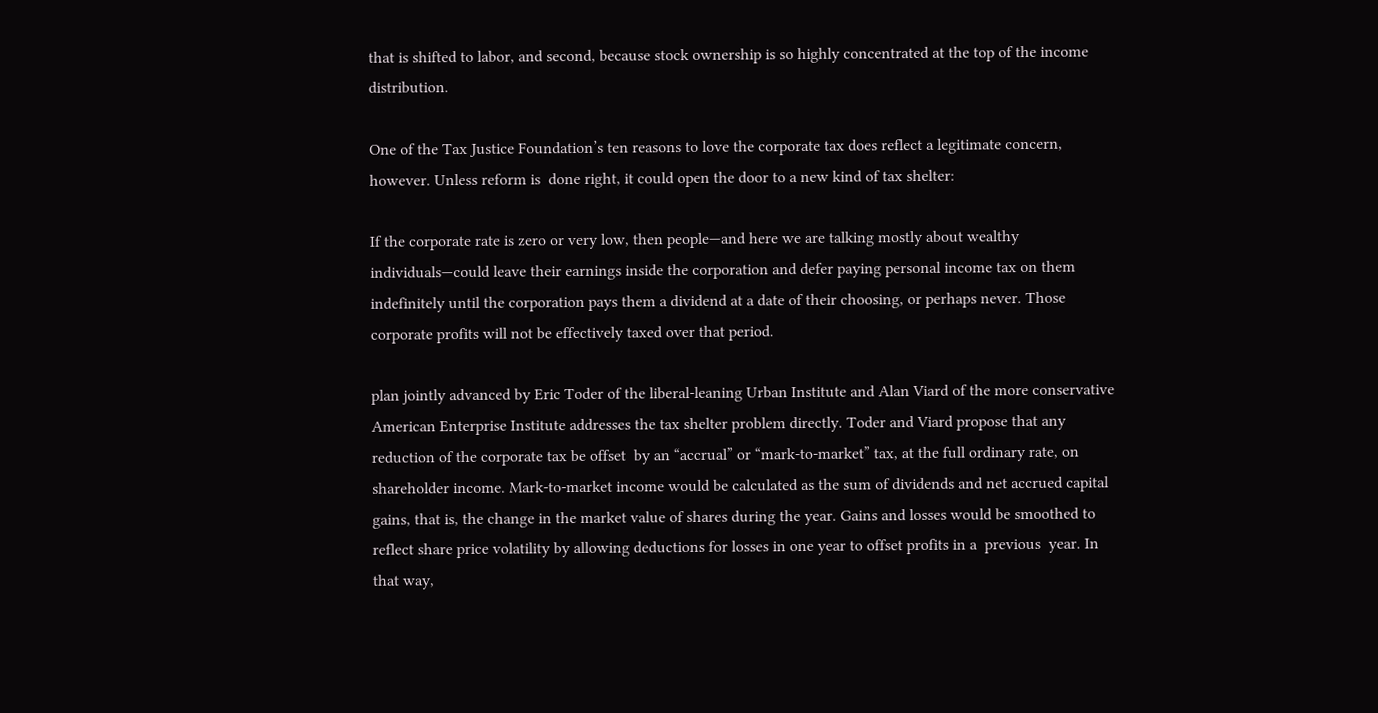that is shifted to labor, and second, because stock ownership is so highly concentrated at the top of the income distribution.

One of the Tax Justice Foundation’s ten reasons to love the corporate tax does reflect a legitimate concern, however. Unless reform is  done right, it could open the door to a new kind of tax shelter:

If the corporate rate is zero or very low, then people—and here we are talking mostly about wealthy individuals—could leave their earnings inside the corporation and defer paying personal income tax on them indefinitely until the corporation pays them a dividend at a date of their choosing, or perhaps never. Those corporate profits will not be effectively taxed over that period.

plan jointly advanced by Eric Toder of the liberal-leaning Urban Institute and Alan Viard of the more conservative American Enterprise Institute addresses the tax shelter problem directly. Toder and Viard propose that any reduction of the corporate tax be offset  by an “accrual” or “mark-to-market” tax, at the full ordinary rate, on shareholder income. Mark-to-market income would be calculated as the sum of dividends and net accrued capital gains, that is, the change in the market value of shares during the year. Gains and losses would be smoothed to reflect share price volatility by allowing deductions for losses in one year to offset profits in a  previous  year. In that way,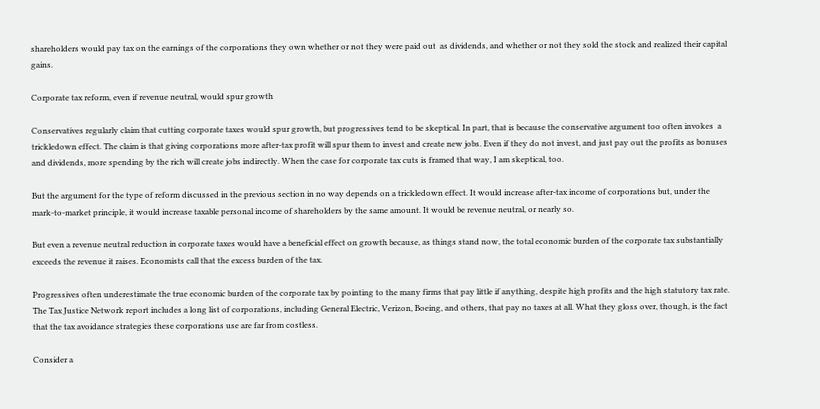shareholders would pay tax on the earnings of the corporations they own whether or not they were paid out  as dividends, and whether or not they sold the stock and realized their capital gains.

Corporate tax reform, even if revenue neutral, would spur growth

Conservatives regularly claim that cutting corporate taxes would spur growth, but progressives tend to be skeptical. In part, that is because the conservative argument too often invokes  a trickledown effect. The claim is that giving corporations more after-tax profit will spur them to invest and create new jobs. Even if they do not invest, and just pay out the profits as bonuses and dividends, more spending by the rich will create jobs indirectly. When the case for corporate tax cuts is framed that way, I am skeptical, too.

But the argument for the type of reform discussed in the previous section in no way depends on a trickledown effect. It would increase after-tax income of corporations but, under the mark-to-market principle, it would increase taxable personal income of shareholders by the same amount. It would be revenue neutral, or nearly so.

But even a revenue neutral reduction in corporate taxes would have a beneficial effect on growth because, as things stand now, the total economic burden of the corporate tax substantially exceeds the revenue it raises. Economists call that the excess burden of the tax.

Progressives often underestimate the true economic burden of the corporate tax by pointing to the many firms that pay little if anything, despite high profits and the high statutory tax rate. The Tax Justice Network report includes a long list of corporations, including General Electric, Verizon, Boeing, and others, that pay no taxes at all. What they gloss over, though, is the fact that the tax avoidance strategies these corporations use are far from costless.

Consider a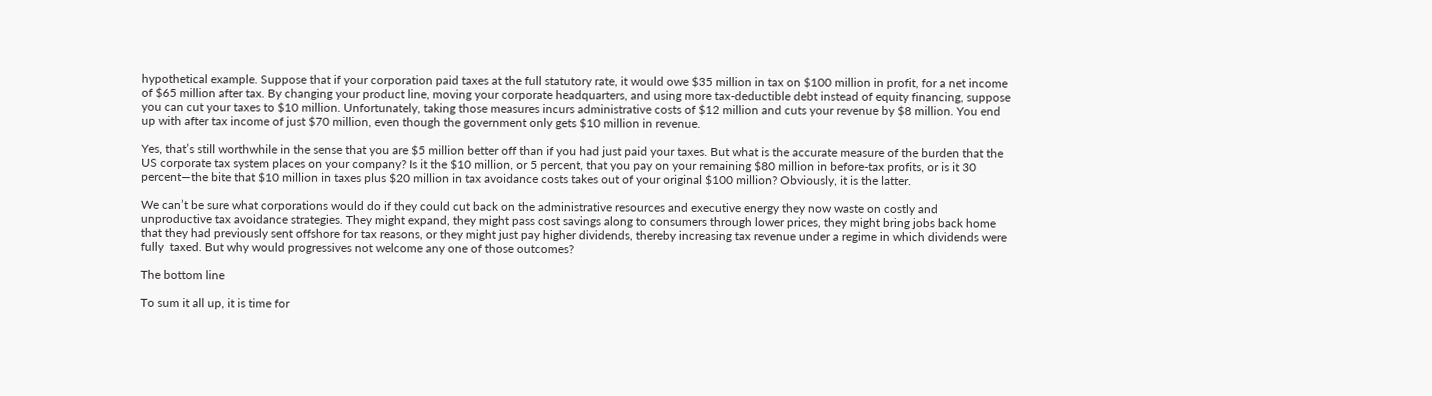hypothetical example. Suppose that if your corporation paid taxes at the full statutory rate, it would owe $35 million in tax on $100 million in profit, for a net income of $65 million after tax. By changing your product line, moving your corporate headquarters, and using more tax-deductible debt instead of equity financing, suppose you can cut your taxes to $10 million. Unfortunately, taking those measures incurs administrative costs of $12 million and cuts your revenue by $8 million. You end up with after tax income of just $70 million, even though the government only gets $10 million in revenue.

Yes, that’s still worthwhile in the sense that you are $5 million better off than if you had just paid your taxes. But what is the accurate measure of the burden that the US corporate tax system places on your company? Is it the $10 million, or 5 percent, that you pay on your remaining $80 million in before-tax profits, or is it 30 percent—the bite that $10 million in taxes plus $20 million in tax avoidance costs takes out of your original $100 million? Obviously, it is the latter.

We can’t be sure what corporations would do if they could cut back on the administrative resources and executive energy they now waste on costly and unproductive tax avoidance strategies. They might expand, they might pass cost savings along to consumers through lower prices, they might bring jobs back home that they had previously sent offshore for tax reasons, or they might just pay higher dividends, thereby increasing tax revenue under a regime in which dividends were fully  taxed. But why would progressives not welcome any one of those outcomes?

The bottom line

To sum it all up, it is time for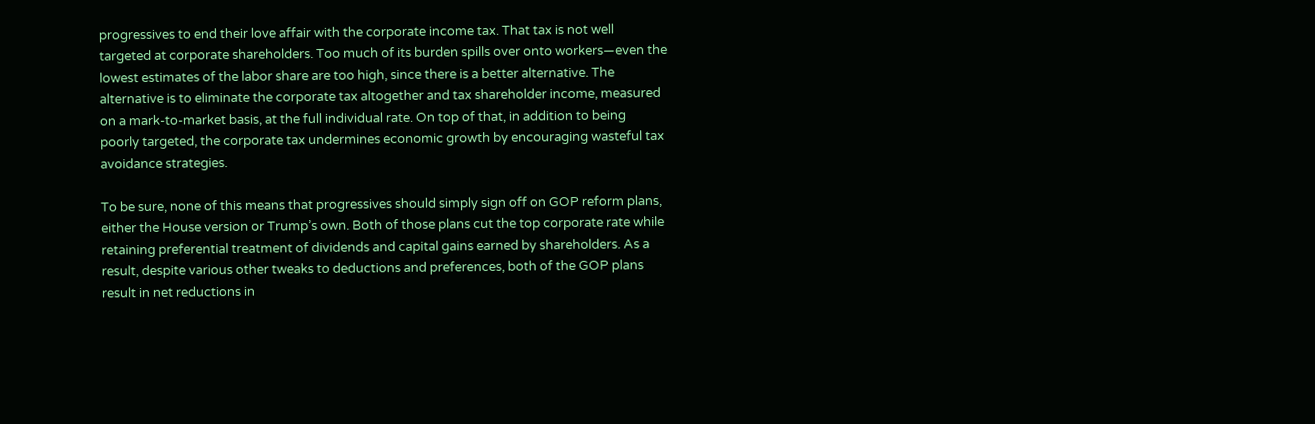progressives to end their love affair with the corporate income tax. That tax is not well  targeted at corporate shareholders. Too much of its burden spills over onto workers—even the lowest estimates of the labor share are too high, since there is a better alternative. The alternative is to eliminate the corporate tax altogether and tax shareholder income, measured on a mark-to-market basis, at the full individual rate. On top of that, in addition to being  poorly targeted, the corporate tax undermines economic growth by encouraging wasteful tax avoidance strategies.

To be sure, none of this means that progressives should simply sign off on GOP reform plans, either the House version or Trump’s own. Both of those plans cut the top corporate rate while retaining preferential treatment of dividends and capital gains earned by shareholders. As a result, despite various other tweaks to deductions and preferences, both of the GOP plans result in net reductions in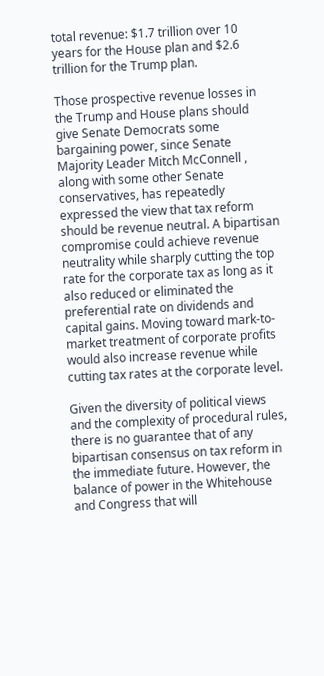total revenue: $1.7 trillion over 10 years for the House plan and $2.6 trillion for the Trump plan.

Those prospective revenue losses in the Trump and House plans should give Senate Democrats some bargaining power, since Senate Majority Leader Mitch McConnell , along with some other Senate conservatives, has repeatedly expressed the view that tax reform should be revenue neutral. A bipartisan compromise could achieve revenue neutrality while sharply cutting the top rate for the corporate tax as long as it also reduced or eliminated the preferential rate on dividends and capital gains. Moving toward mark-to-market treatment of corporate profits would also increase revenue while cutting tax rates at the corporate level.

Given the diversity of political views and the complexity of procedural rules, there is no guarantee that of any bipartisan consensus on tax reform in the immediate future. However, the balance of power in the Whitehouse and Congress that will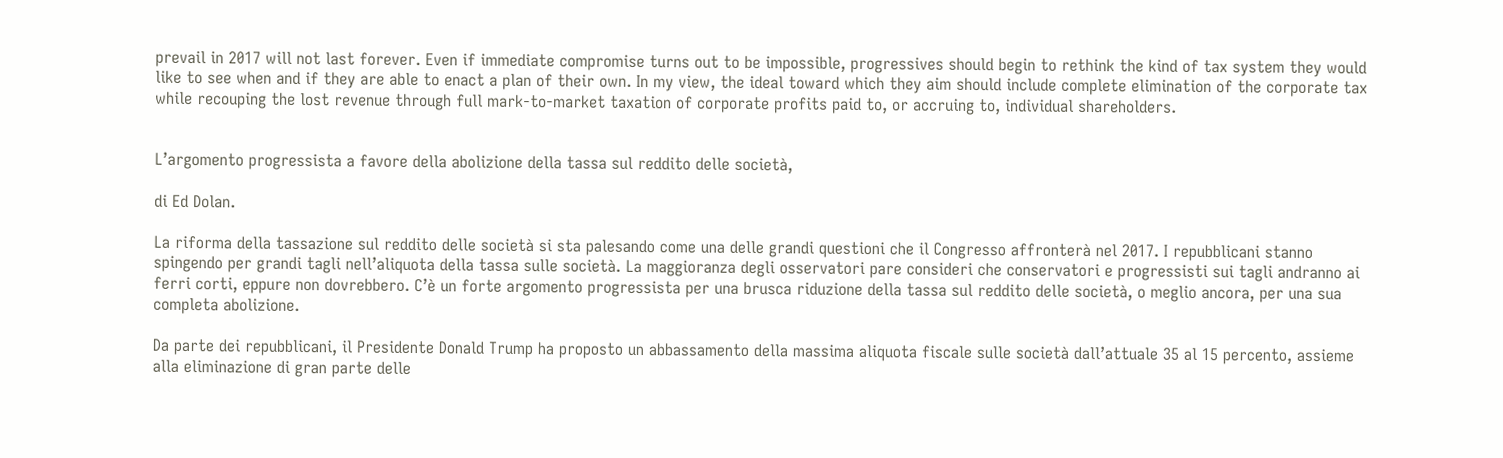prevail in 2017 will not last forever. Even if immediate compromise turns out to be impossible, progressives should begin to rethink the kind of tax system they would like to see when and if they are able to enact a plan of their own. In my view, the ideal toward which they aim should include complete elimination of the corporate tax while recouping the lost revenue through full mark-to-market taxation of corporate profits paid to, or accruing to, individual shareholders.


L’argomento progressista a favore della abolizione della tassa sul reddito delle società,

di Ed Dolan.

La riforma della tassazione sul reddito delle società si sta palesando come una delle grandi questioni che il Congresso affronterà nel 2017. I repubblicani stanno spingendo per grandi tagli nell’aliquota della tassa sulle società. La maggioranza degli osservatori pare consideri che conservatori e progressisti sui tagli andranno ai ferri corti, eppure non dovrebbero. C’è un forte argomento progressista per una brusca riduzione della tassa sul reddito delle società, o meglio ancora, per una sua completa abolizione.

Da parte dei repubblicani, il Presidente Donald Trump ha proposto un abbassamento della massima aliquota fiscale sulle società dall’attuale 35 al 15 percento, assieme alla eliminazione di gran parte delle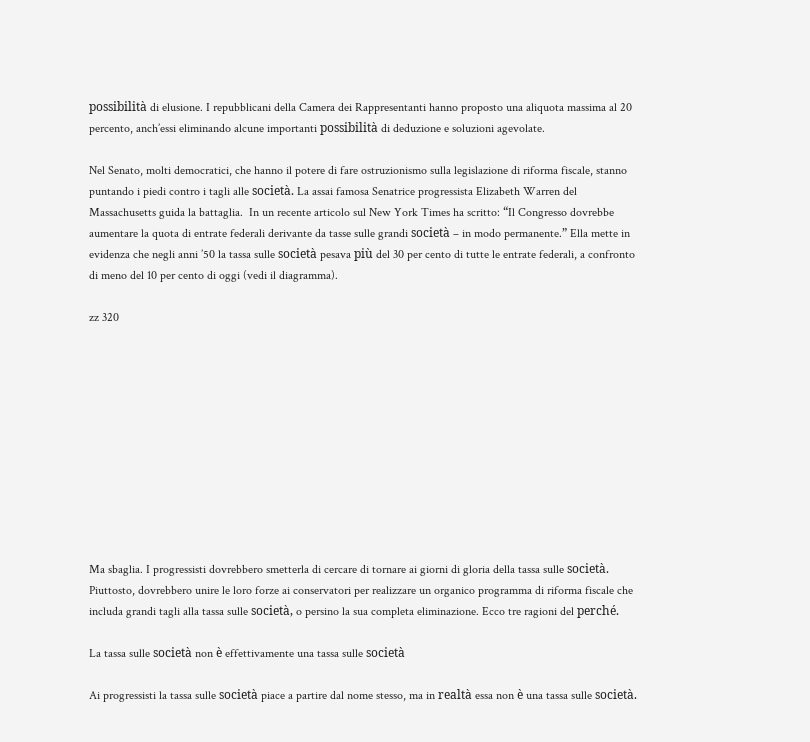possibilità di elusione. I repubblicani della Camera dei Rappresentanti hanno proposto una aliquota massima al 20 percento, anch’essi eliminando alcune importanti possibilità di deduzione e soluzioni agevolate.

Nel Senato, molti democratici, che hanno il potere di fare ostruzionismo sulla legislazione di riforma fiscale, stanno puntando i piedi contro i tagli alle società. La assai famosa Senatrice progressista Elizabeth Warren del Massachusetts guida la battaglia.  In un recente articolo sul New York Times ha scritto: “Il Congresso dovrebbe aumentare la quota di entrate federali derivante da tasse sulle grandi società – in modo permanente.” Ella mette in evidenza che negli anni ’50 la tassa sulle società pesava più del 30 per cento di tutte le entrate federali, a confronto di meno del 10 per cento di oggi (vedi il diagramma).

zz 320











Ma sbaglia. I progressisti dovrebbero smetterla di cercare di tornare ai giorni di gloria della tassa sulle società. Piuttosto, dovrebbero unire le loro forze ai conservatori per realizzare un organico programma di riforma fiscale che includa grandi tagli alla tassa sulle società, o persino la sua completa eliminazione. Ecco tre ragioni del perché.

La tassa sulle società non è effettivamente una tassa sulle società

Ai progressisti la tassa sulle società piace a partire dal nome stesso, ma in realtà essa non è una tassa sulle società.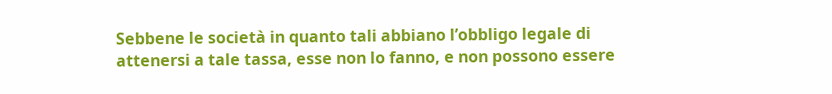Sebbene le società in quanto tali abbiano l’obbligo legale di attenersi a tale tassa, esse non lo fanno, e non possono essere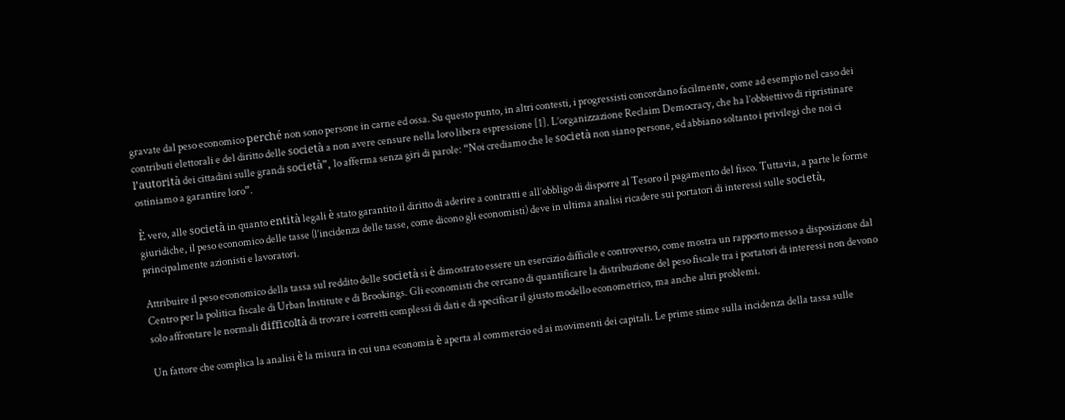gravate dal peso economico perché non sono persone in carne ed ossa. Su questo punto, in altri contesti, i progressisti concordano facilmente, come ad esempio nel caso dei contributi elettorali e del diritto delle società a non avere censure nella loro libera espressione [1]. L’organizzazione Reclaim Democracy, che ha l’obbiettivo di ripristinare l’autorità dei cittadini sulle grandi società”, lo afferma senza giri di parole: “Noi crediamo che le società non siano persone, ed abbiano soltanto i privilegi che noi ci ostiniamo a garantire loro”.

È vero, alle società in quanto entità legali è stato garantito il diritto di aderire a contratti e all’obbligo di disporre al Tesoro il pagamento del fisco. Tuttavia, a parte le forme giuridiche, il peso economico delle tasse (l’incidenza delle tasse, come dicono gli economisti) deve in ultima analisi ricadere sui portatori di interessi sulle società, principalmente azionisti e lavoratori.

Attribuire il peso economico della tassa sul reddito delle società si è dimostrato essere un esercizio difficile e controverso, come mostra un rapporto messo a disposizione dal Centro per la politica fiscale di Urban Institute e di Brookings. Gli economisti che cercano di quantificare la distribuzione del peso fiscale tra i portatori di interessi non devono solo affrontare le normali difficoltà di trovare i corretti complessi di dati e di specificar il giusto modello econometrico, ma anche altri problemi.

Un fattore che complica la analisi è la misura in cui una economia è aperta al commercio ed ai movimenti dei capitali. Le prime stime sulla incidenza della tassa sulle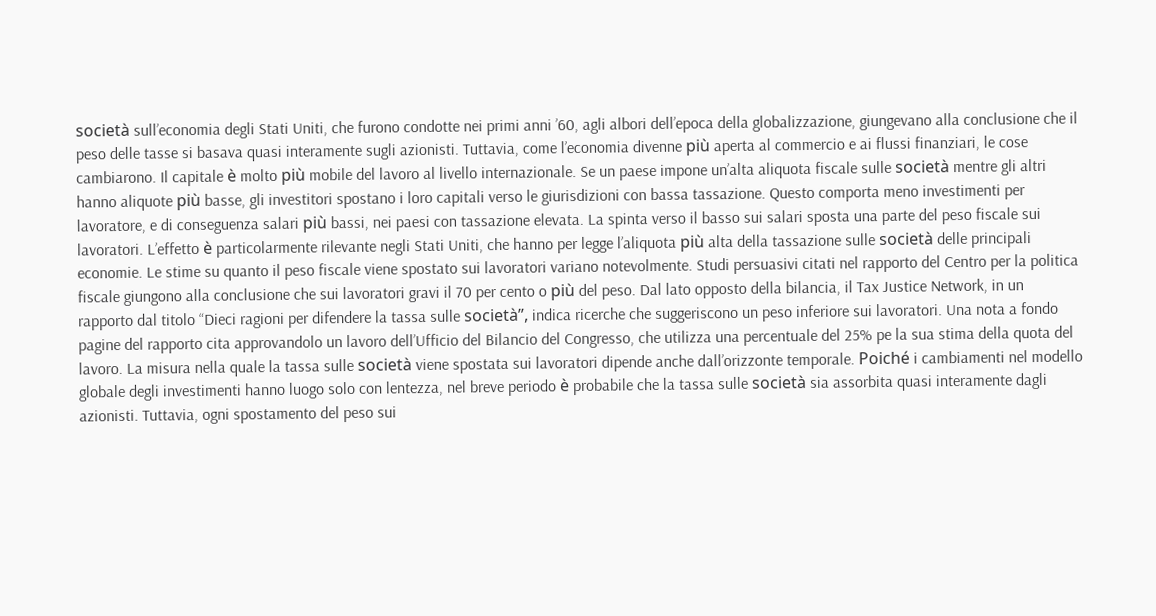società sull’economia degli Stati Uniti, che furono condotte nei primi anni ’60, agli albori dell’epoca della globalizzazione, giungevano alla conclusione che il peso delle tasse si basava quasi interamente sugli azionisti. Tuttavia, come l’economia divenne più aperta al commercio e ai flussi finanziari, le cose cambiarono. Il capitale è molto più mobile del lavoro al livello internazionale. Se un paese impone un’alta aliquota fiscale sulle società mentre gli altri hanno aliquote più basse, gli investitori spostano i loro capitali verso le giurisdizioni con bassa tassazione. Questo comporta meno investimenti per lavoratore, e di conseguenza salari più bassi, nei paesi con tassazione elevata. La spinta verso il basso sui salari sposta una parte del peso fiscale sui lavoratori. L’effetto è particolarmente rilevante negli Stati Uniti, che hanno per legge l’aliquota più alta della tassazione sulle società delle principali economie. Le stime su quanto il peso fiscale viene spostato sui lavoratori variano notevolmente. Studi persuasivi citati nel rapporto del Centro per la politica fiscale giungono alla conclusione che sui lavoratori gravi il 70 per cento o più del peso. Dal lato opposto della bilancia, il Tax Justice Network, in un rapporto dal titolo “Dieci ragioni per difendere la tassa sulle società”, indica ricerche che suggeriscono un peso inferiore sui lavoratori. Una nota a fondo pagine del rapporto cita approvandolo un lavoro dell’Ufficio del Bilancio del Congresso, che utilizza una percentuale del 25% pe la sua stima della quota del lavoro. La misura nella quale la tassa sulle società viene spostata sui lavoratori dipende anche dall’orizzonte temporale. Poiché i cambiamenti nel modello globale degli investimenti hanno luogo solo con lentezza, nel breve periodo è probabile che la tassa sulle società sia assorbita quasi interamente dagli azionisti. Tuttavia, ogni spostamento del peso sui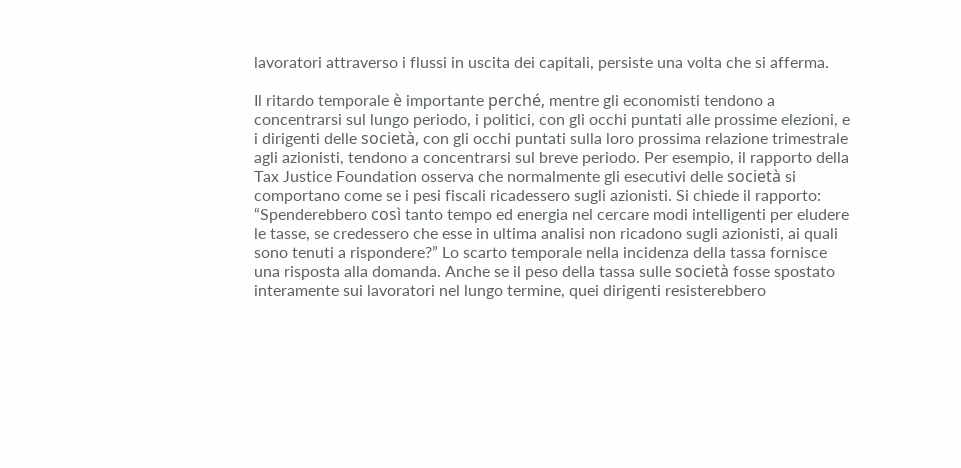lavoratori attraverso i flussi in uscita dei capitali, persiste una volta che si afferma.

Il ritardo temporale è importante perché, mentre gli economisti tendono a concentrarsi sul lungo periodo, i politici, con gli occhi puntati alle prossime elezioni, e i dirigenti delle società, con gli occhi puntati sulla loro prossima relazione trimestrale agli azionisti, tendono a concentrarsi sul breve periodo. Per esempio, il rapporto della Tax Justice Foundation osserva che normalmente gli esecutivi delle società si comportano come se i pesi fiscali ricadessero sugli azionisti. Si chiede il rapporto: “Spenderebbero così tanto tempo ed energia nel cercare modi intelligenti per eludere le tasse, se credessero che esse in ultima analisi non ricadono sugli azionisti, ai quali sono tenuti a rispondere?” Lo scarto temporale nella incidenza della tassa fornisce una risposta alla domanda. Anche se il peso della tassa sulle società fosse spostato interamente sui lavoratori nel lungo termine, quei dirigenti resisterebbero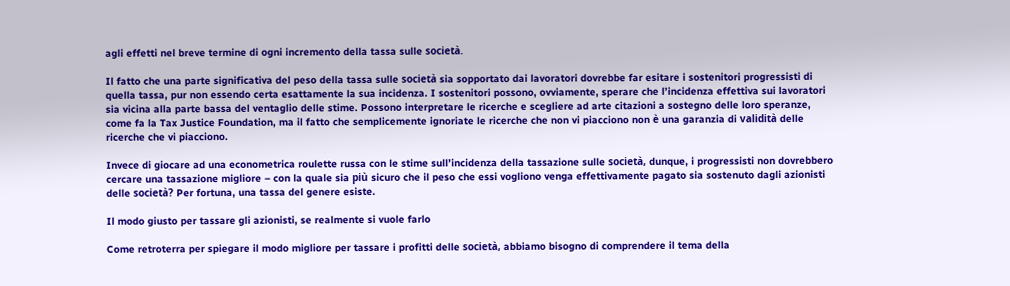agli effetti nel breve termine di ogni incremento della tassa sulle società.

Il fatto che una parte significativa del peso della tassa sulle società sia sopportato dai lavoratori dovrebbe far esitare i sostenitori progressisti di quella tassa, pur non essendo certa esattamente la sua incidenza. I sostenitori possono, ovviamente, sperare che l’incidenza effettiva sui lavoratori sia vicina alla parte bassa del ventaglio delle stime. Possono interpretare le ricerche e scegliere ad arte citazioni a sostegno delle loro speranze, come fa la Tax Justice Foundation, ma il fatto che semplicemente ignoriate le ricerche che non vi piacciono non è una garanzia di validità delle ricerche che vi piacciono.

Invece di giocare ad una econometrica roulette russa con le stime sull’incidenza della tassazione sulle società, dunque, i progressisti non dovrebbero cercare una tassazione migliore – con la quale sia più sicuro che il peso che essi vogliono venga effettivamente pagato sia sostenuto dagli azionisti delle società? Per fortuna, una tassa del genere esiste.

Il modo giusto per tassare gli azionisti, se realmente si vuole farlo

Come retroterra per spiegare il modo migliore per tassare i profitti delle società, abbiamo bisogno di comprendere il tema della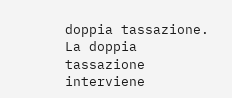doppia tassazione. La doppia tassazione interviene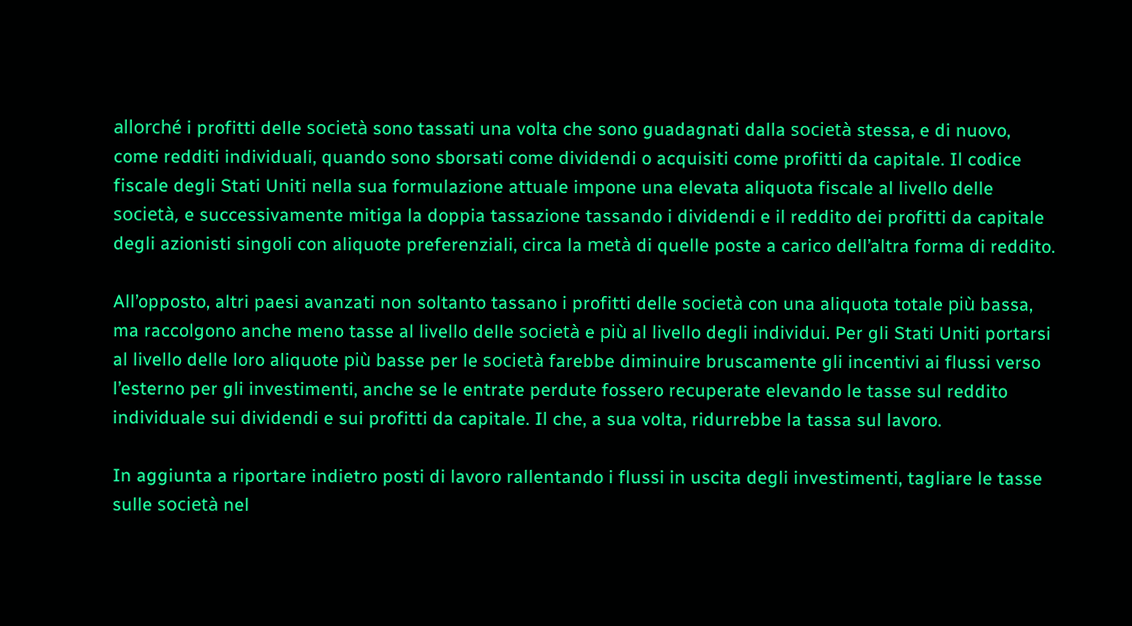allorché i profitti delle società sono tassati una volta che sono guadagnati dalla società stessa, e di nuovo, come redditi individuali, quando sono sborsati come dividendi o acquisiti come profitti da capitale. Il codice fiscale degli Stati Uniti nella sua formulazione attuale impone una elevata aliquota fiscale al livello delle società, e successivamente mitiga la doppia tassazione tassando i dividendi e il reddito dei profitti da capitale degli azionisti singoli con aliquote preferenziali, circa la metà di quelle poste a carico dell’altra forma di reddito.

All’opposto, altri paesi avanzati non soltanto tassano i profitti delle società con una aliquota totale più bassa, ma raccolgono anche meno tasse al livello delle società e più al livello degli individui. Per gli Stati Uniti portarsi al livello delle loro aliquote più basse per le società farebbe diminuire bruscamente gli incentivi ai flussi verso l’esterno per gli investimenti, anche se le entrate perdute fossero recuperate elevando le tasse sul reddito individuale sui dividendi e sui profitti da capitale. Il che, a sua volta, ridurrebbe la tassa sul lavoro.

In aggiunta a riportare indietro posti di lavoro rallentando i flussi in uscita degli investimenti, tagliare le tasse sulle società nel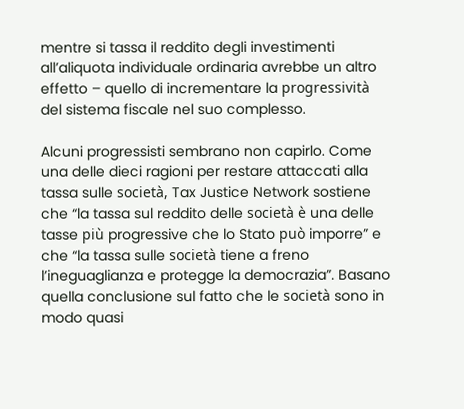mentre si tassa il reddito degli investimenti all’aliquota individuale ordinaria avrebbe un altro effetto – quello di incrementare la progressività del sistema fiscale nel suo complesso.

Alcuni progressisti sembrano non capirlo. Come una delle dieci ragioni per restare attaccati alla tassa sulle società, Tax Justice Network sostiene che “la tassa sul reddito delle società è una delle tasse più progressive che lo Stato può imporre” e che “la tassa sulle società tiene a freno l’ineguaglianza e protegge la democrazia”. Basano quella conclusione sul fatto che le società sono in modo quasi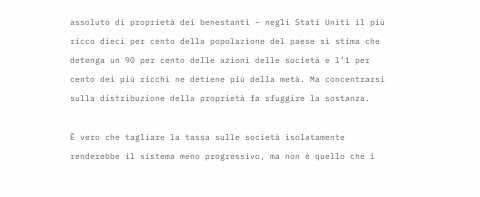assoluto di proprietà dei benestanti – negli Stati Uniti il più ricco dieci per cento della popolazione del paese si stima che detenga un 90 per cento delle azioni delle società e l’1 per cento dei più ricchi ne detiene più della metà. Ma concentrarsi sulla distribuzione della proprietà fa sfuggire la sostanza.

È vero che tagliare la tassa sulle società isolatamente renderebbe il sistema meno progressivo, ma non è quello che i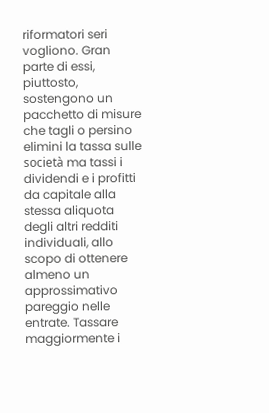riformatori seri vogliono. Gran parte di essi, piuttosto, sostengono un pacchetto di misure che tagli o persino elimini la tassa sulle società ma tassi i dividendi e i profitti da capitale alla stessa aliquota degli altri redditi individuali, allo scopo di ottenere almeno un approssimativo pareggio nelle entrate. Tassare maggiormente i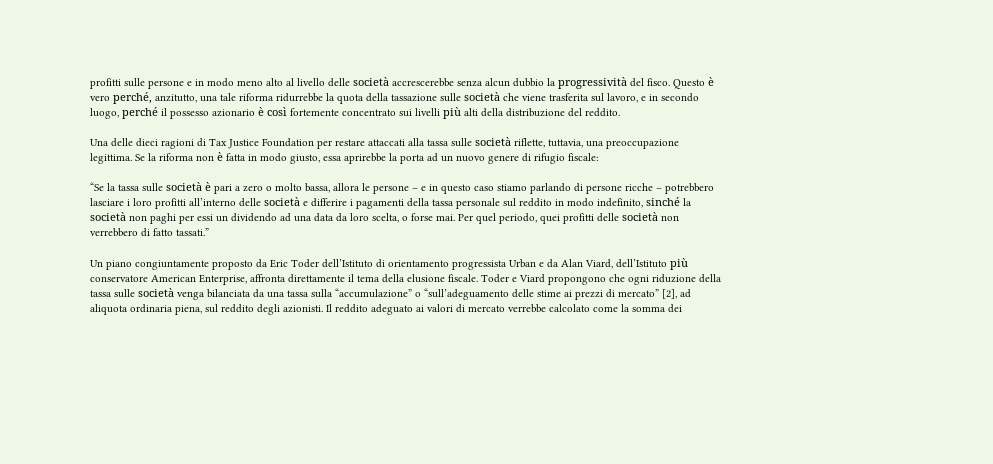profitti sulle persone e in modo meno alto al livello delle società accrescerebbe senza alcun dubbio la progressività del fisco. Questo è vero perché, anzitutto, una tale riforma ridurrebbe la quota della tassazione sulle società che viene trasferita sul lavoro, e in secondo luogo, perché il possesso azionario è così fortemente concentrato sui livelli più alti della distribuzione del reddito.

Una delle dieci ragioni di Tax Justice Foundation per restare attaccati alla tassa sulle società riflette, tuttavia, una preoccupazione legittima. Se la riforma non è fatta in modo giusto, essa aprirebbe la porta ad un nuovo genere di rifugio fiscale:

“Se la tassa sulle società è pari a zero o molto bassa, allora le persone – e in questo caso stiamo parlando di persone ricche – potrebbero lasciare i loro profitti all’interno delle società e differire i pagamenti della tassa personale sul reddito in modo indefinito, sinché la società non paghi per essi un dividendo ad una data da loro scelta, o forse mai. Per quel periodo, quei profitti delle società non verrebbero di fatto tassati.”

Un piano congiuntamente proposto da Eric Toder dell’Istituto di orientamento progressista Urban e da Alan Viard, dell’Istituto più conservatore American Enterprise, affronta direttamente il tema della elusione fiscale. Toder e Viard propongono che ogni riduzione della tassa sulle società venga bilanciata da una tassa sulla “accumulazione” o “sull’adeguamento delle stime ai prezzi di mercato” [2], ad aliquota ordinaria piena, sul reddito degli azionisti. Il reddito adeguato ai valori di mercato verrebbe calcolato come la somma dei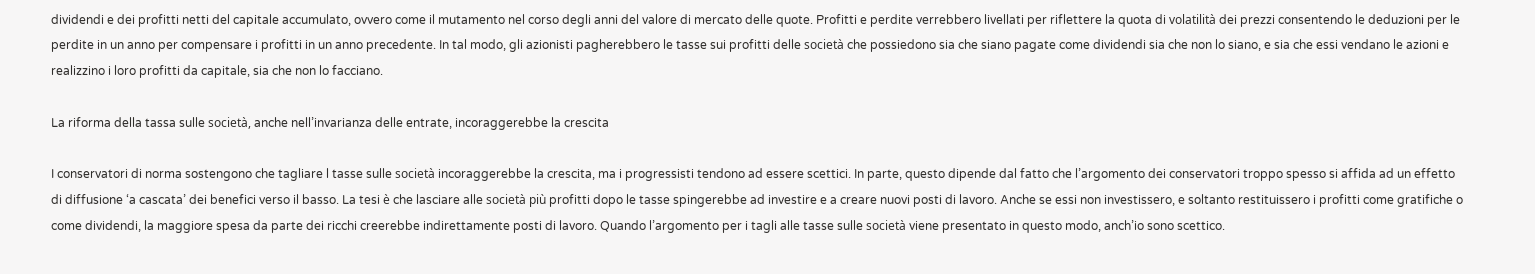dividendi e dei profitti netti del capitale accumulato, ovvero come il mutamento nel corso degli anni del valore di mercato delle quote. Profitti e perdite verrebbero livellati per riflettere la quota di volatilità dei prezzi consentendo le deduzioni per le perdite in un anno per compensare i profitti in un anno precedente. In tal modo, gli azionisti pagherebbero le tasse sui profitti delle società che possiedono sia che siano pagate come dividendi sia che non lo siano, e sia che essi vendano le azioni e realizzino i loro profitti da capitale, sia che non lo facciano.

La riforma della tassa sulle società, anche nell’invarianza delle entrate, incoraggerebbe la crescita

I conservatori di norma sostengono che tagliare l tasse sulle società incoraggerebbe la crescita, ma i progressisti tendono ad essere scettici. In parte, questo dipende dal fatto che l’argomento dei conservatori troppo spesso si affida ad un effetto di diffusione ‘a cascata’ dei benefici verso il basso. La tesi è che lasciare alle società più profitti dopo le tasse spingerebbe ad investire e a creare nuovi posti di lavoro. Anche se essi non investissero, e soltanto restituissero i profitti come gratifiche o come dividendi, la maggiore spesa da parte dei ricchi creerebbe indirettamente posti di lavoro. Quando l’argomento per i tagli alle tasse sulle società viene presentato in questo modo, anch’io sono scettico.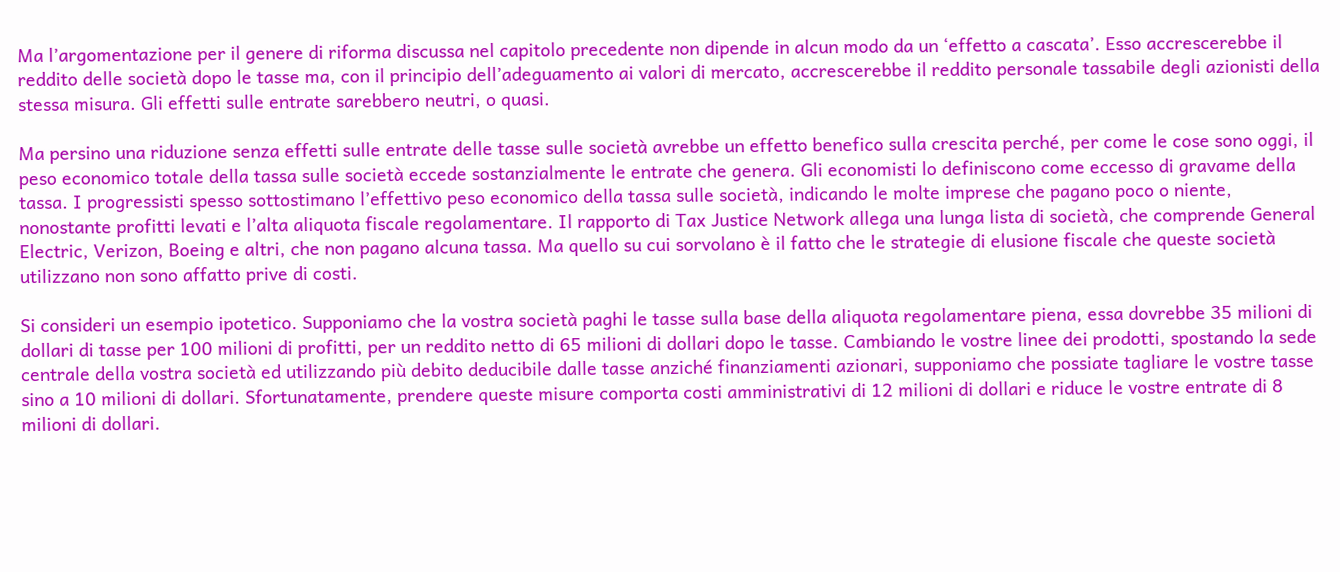Ma l’argomentazione per il genere di riforma discussa nel capitolo precedente non dipende in alcun modo da un ‘effetto a cascata’. Esso accrescerebbe il reddito delle società dopo le tasse ma, con il principio dell’adeguamento ai valori di mercato, accrescerebbe il reddito personale tassabile degli azionisti della stessa misura. Gli effetti sulle entrate sarebbero neutri, o quasi.

Ma persino una riduzione senza effetti sulle entrate delle tasse sulle società avrebbe un effetto benefico sulla crescita perché, per come le cose sono oggi, il peso economico totale della tassa sulle società eccede sostanzialmente le entrate che genera. Gli economisti lo definiscono come eccesso di gravame della tassa. I progressisti spesso sottostimano l’effettivo peso economico della tassa sulle società, indicando le molte imprese che pagano poco o niente, nonostante profitti levati e l’alta aliquota fiscale regolamentare. Il rapporto di Tax Justice Network allega una lunga lista di società, che comprende General Electric, Verizon, Boeing e altri, che non pagano alcuna tassa. Ma quello su cui sorvolano è il fatto che le strategie di elusione fiscale che queste società utilizzano non sono affatto prive di costi.

Si consideri un esempio ipotetico. Supponiamo che la vostra società paghi le tasse sulla base della aliquota regolamentare piena, essa dovrebbe 35 milioni di dollari di tasse per 100 milioni di profitti, per un reddito netto di 65 milioni di dollari dopo le tasse. Cambiando le vostre linee dei prodotti, spostando la sede centrale della vostra società ed utilizzando più debito deducibile dalle tasse anziché finanziamenti azionari, supponiamo che possiate tagliare le vostre tasse sino a 10 milioni di dollari. Sfortunatamente, prendere queste misure comporta costi amministrativi di 12 milioni di dollari e riduce le vostre entrate di 8 milioni di dollari.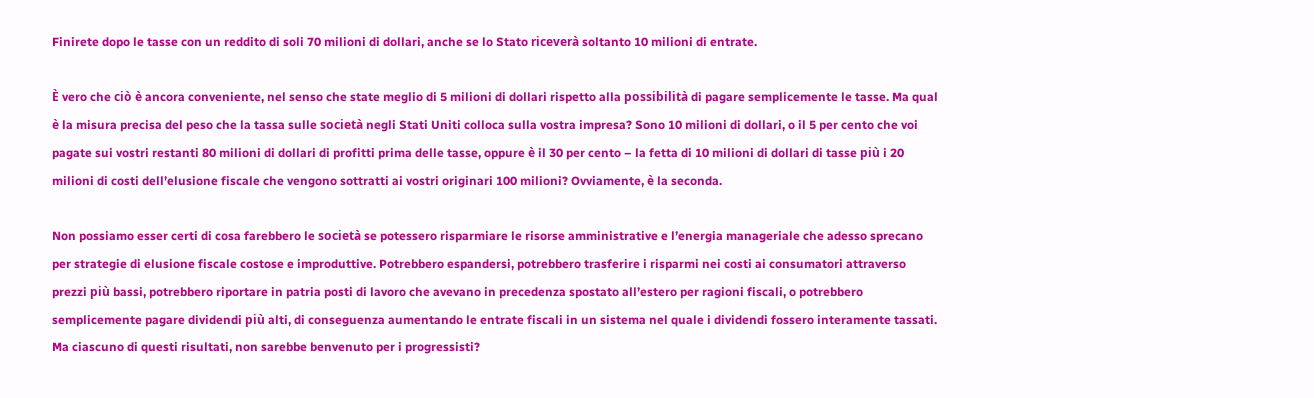Finirete dopo le tasse con un reddito di soli 70 milioni di dollari, anche se lo Stato riceverà soltanto 10 milioni di entrate.

È vero che ciò è ancora conveniente, nel senso che state meglio di 5 milioni di dollari rispetto alla possibilità di pagare semplicemente le tasse. Ma qual è la misura precisa del peso che la tassa sulle società negli Stati Uniti colloca sulla vostra impresa? Sono 10 milioni di dollari, o il 5 per cento che voi pagate sui vostri restanti 80 milioni di dollari di profitti prima delle tasse, oppure è il 30 per cento – la fetta di 10 milioni di dollari di tasse più i 20 milioni di costi dell’elusione fiscale che vengono sottratti ai vostri originari 100 milioni? Ovviamente, è la seconda.

Non possiamo esser certi di cosa farebbero le società se potessero risparmiare le risorse amministrative e l’energia manageriale che adesso sprecano per strategie di elusione fiscale costose e improduttive. Potrebbero espandersi, potrebbero trasferire i risparmi nei costi ai consumatori attraverso prezzi più bassi, potrebbero riportare in patria posti di lavoro che avevano in precedenza spostato all’estero per ragioni fiscali, o potrebbero semplicemente pagare dividendi più alti, di conseguenza aumentando le entrate fiscali in un sistema nel quale i dividendi fossero interamente tassati. Ma ciascuno di questi risultati, non sarebbe benvenuto per i progressisti?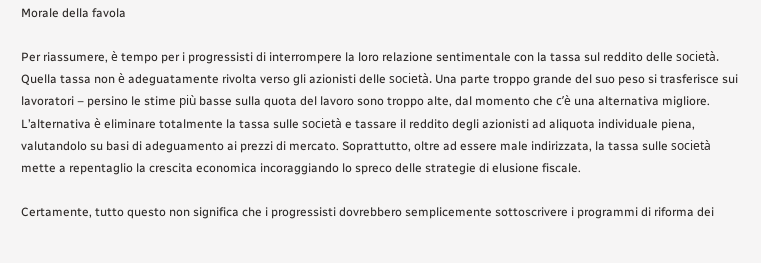Morale della favola

Per riassumere, è tempo per i progressisti di interrompere la loro relazione sentimentale con la tassa sul reddito delle società. Quella tassa non è adeguatamente rivolta verso gli azionisti delle società. Una parte troppo grande del suo peso si trasferisce sui lavoratori – persino le stime più basse sulla quota del lavoro sono troppo alte, dal momento che c’è una alternativa migliore. L’alternativa è eliminare totalmente la tassa sulle società e tassare il reddito degli azionisti ad aliquota individuale piena, valutandolo su basi di adeguamento ai prezzi di mercato. Soprattutto, oltre ad essere male indirizzata, la tassa sulle società mette a repentaglio la crescita economica incoraggiando lo spreco delle strategie di elusione fiscale.

Certamente, tutto questo non significa che i progressisti dovrebbero semplicemente sottoscrivere i programmi di riforma dei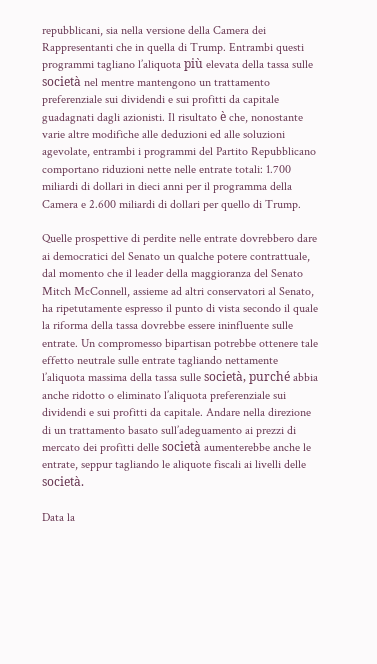repubblicani, sia nella versione della Camera dei Rappresentanti che in quella di Trump. Entrambi questi programmi tagliano l’aliquota più elevata della tassa sulle società nel mentre mantengono un trattamento preferenziale sui dividendi e sui profitti da capitale guadagnati dagli azionisti. Il risultato è che, nonostante varie altre modifiche alle deduzioni ed alle soluzioni agevolate, entrambi i programmi del Partito Repubblicano comportano riduzioni nette nelle entrate totali: 1.700 miliardi di dollari in dieci anni per il programma della Camera e 2.600 miliardi di dollari per quello di Trump.

Quelle prospettive di perdite nelle entrate dovrebbero dare ai democratici del Senato un qualche potere contrattuale, dal momento che il leader della maggioranza del Senato Mitch McConnell, assieme ad altri conservatori al Senato, ha ripetutamente espresso il punto di vista secondo il quale la riforma della tassa dovrebbe essere ininfluente sulle entrate. Un compromesso bipartisan potrebbe ottenere tale effetto neutrale sulle entrate tagliando nettamente l’aliquota massima della tassa sulle società, purché abbia anche ridotto o eliminato l’aliquota preferenziale sui dividendi e sui profitti da capitale. Andare nella direzione di un trattamento basato sull’adeguamento ai prezzi di mercato dei profitti delle società aumenterebbe anche le entrate, seppur tagliando le aliquote fiscali ai livelli delle società.

Data la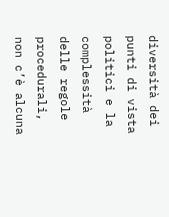diversità dei punti di vista politici e la complessità delle regole procedurali, non c’è alcuna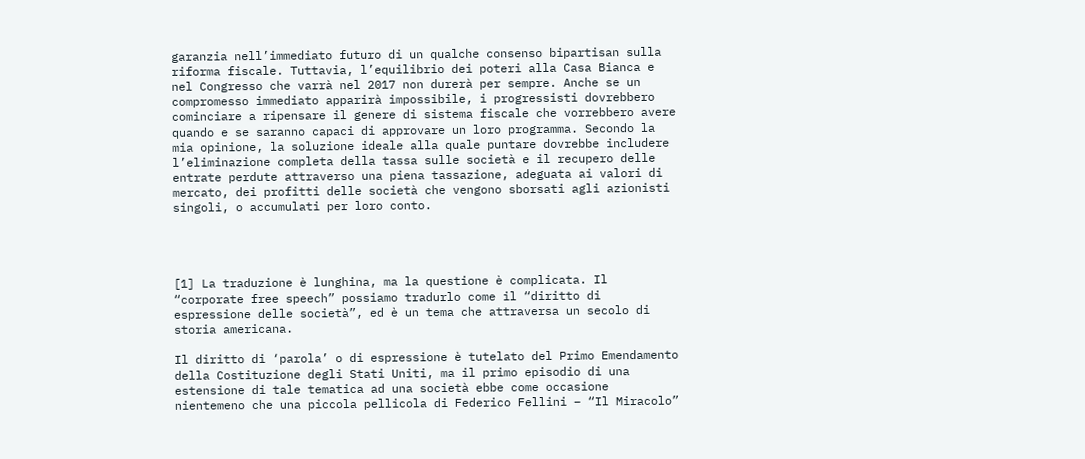garanzia nell’immediato futuro di un qualche consenso bipartisan sulla riforma fiscale. Tuttavia, l’equilibrio dei poteri alla Casa Bianca e nel Congresso che varrà nel 2017 non durerà per sempre. Anche se un compromesso immediato apparirà impossibile, i progressisti dovrebbero cominciare a ripensare il genere di sistema fiscale che vorrebbero avere quando e se saranno capaci di approvare un loro programma. Secondo la mia opinione, la soluzione ideale alla quale puntare dovrebbe includere l’eliminazione completa della tassa sulle società e il recupero delle entrate perdute attraverso una piena tassazione, adeguata ai valori di mercato, dei profitti delle società che vengono sborsati agli azionisti singoli, o accumulati per loro conto.




[1] La traduzione è lunghina, ma la questione è complicata. Il “corporate free speech” possiamo tradurlo come il “diritto di espressione delle società”, ed è un tema che attraversa un secolo di storia americana.

Il diritto di ‘parola’ o di espressione è tutelato del Primo Emendamento della Costituzione degli Stati Uniti, ma il primo episodio di una estensione di tale tematica ad una società ebbe come occasione nientemeno che una piccola pellicola di Federico Fellini – “Il Miracolo”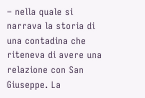– nella quale si narrava la storia di una contadina che riteneva di avere una relazione con San Giuseppe. La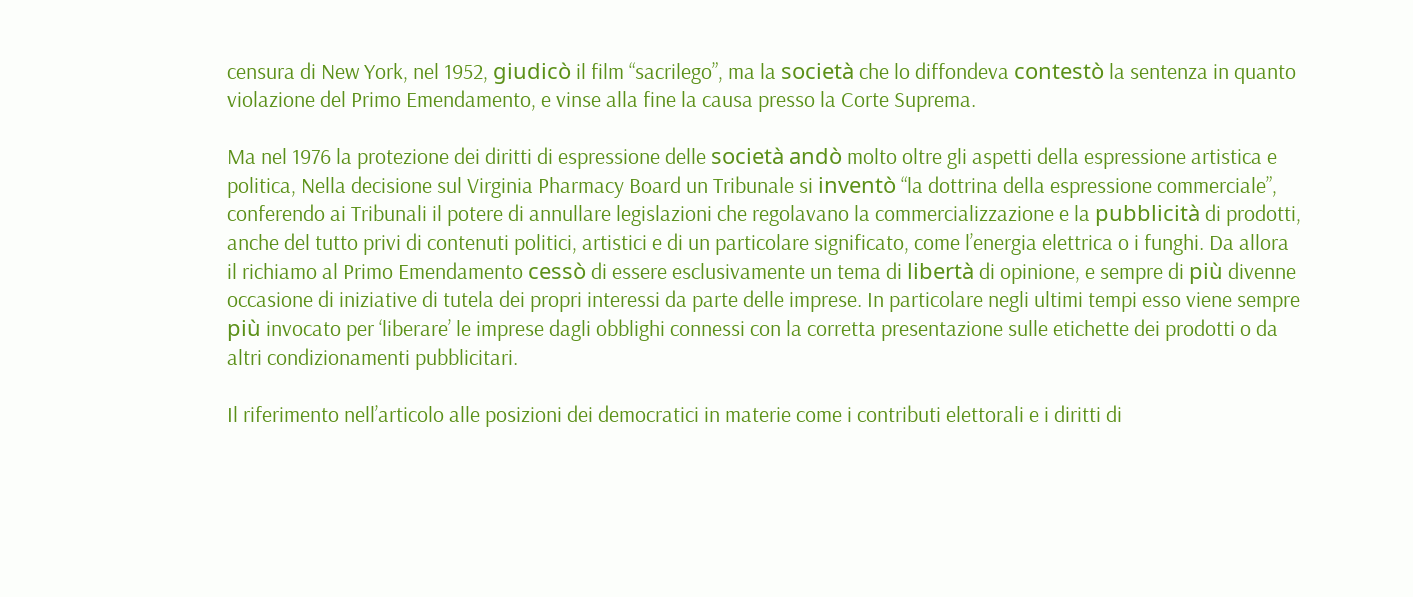censura di New York, nel 1952, giudicò il film “sacrilego”, ma la società che lo diffondeva contestò la sentenza in quanto violazione del Primo Emendamento, e vinse alla fine la causa presso la Corte Suprema.

Ma nel 1976 la protezione dei diritti di espressione delle società andò molto oltre gli aspetti della espressione artistica e politica, Nella decisione sul Virginia Pharmacy Board un Tribunale si inventò “la dottrina della espressione commerciale”, conferendo ai Tribunali il potere di annullare legislazioni che regolavano la commercializzazione e la pubblicità di prodotti, anche del tutto privi di contenuti politici, artistici e di un particolare significato, come l’energia elettrica o i funghi. Da allora il richiamo al Primo Emendamento cessò di essere esclusivamente un tema di libertà di opinione, e sempre di più divenne occasione di iniziative di tutela dei propri interessi da parte delle imprese. In particolare negli ultimi tempi esso viene sempre più invocato per ‘liberare’ le imprese dagli obblighi connessi con la corretta presentazione sulle etichette dei prodotti o da altri condizionamenti pubblicitari.

Il riferimento nell’articolo alle posizioni dei democratici in materie come i contributi elettorali e i diritti di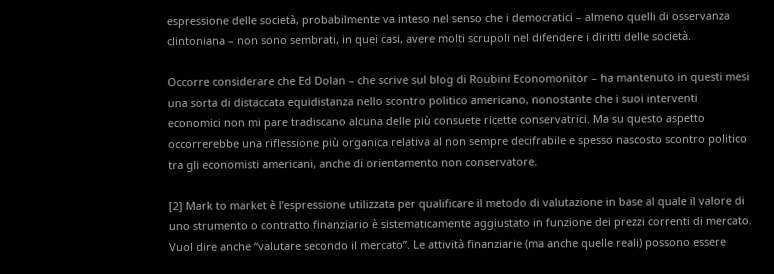espressione delle società, probabilmente va inteso nel senso che i democratici – almeno quelli di osservanza clintoniana – non sono sembrati, in quei casi, avere molti scrupoli nel difendere i diritti delle società.

Occorre considerare che Ed Dolan – che scrive sul blog di Roubini Economonitor – ha mantenuto in questi mesi una sorta di distaccata equidistanza nello scontro politico americano, nonostante che i suoi interventi economici non mi pare tradiscano alcuna delle più consuete ricette conservatrici. Ma su questo aspetto occorrerebbe una riflessione più organica relativa al non sempre decifrabile e spesso nascosto scontro politico tra gli economisti americani, anche di orientamento non conservatore.

[2] Mark to market è l’espressione utilizzata per qualificare il metodo di valutazione in base al quale il valore di uno strumento o contratto finanziario è sistematicamente aggiustato in funzione dei prezzi correnti di mercato. Vuol dire anche “valutare secondo il mercato”. Le attività finanziarie (ma anche quelle reali) possono essere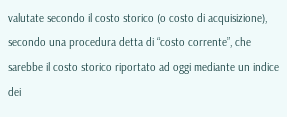valutate secondo il costo storico (o costo di acquisizione), secondo una procedura detta di “costo corrente”, che sarebbe il costo storico riportato ad oggi mediante un indice dei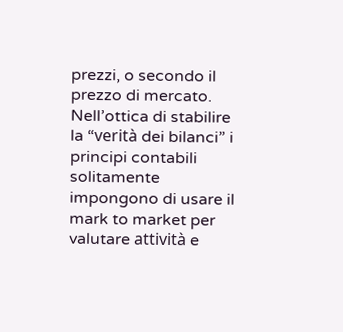prezzi, o secondo il prezzo di mercato. Nell’ottica di stabilire la “verità dei bilanci” i principi contabili solitamente impongono di usare il mark to market per valutare attività e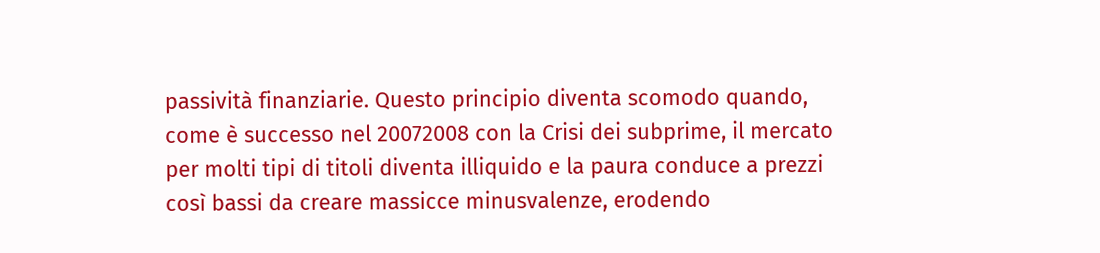passività finanziarie. Questo principio diventa scomodo quando, come è successo nel 20072008 con la Crisi dei subprime, il mercato per molti tipi di titoli diventa illiquido e la paura conduce a prezzi così bassi da creare massicce minusvalenze, erodendo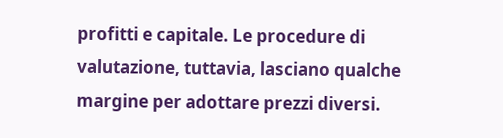profitti e capitale. Le procedure di valutazione, tuttavia, lasciano qualche margine per adottare prezzi diversi.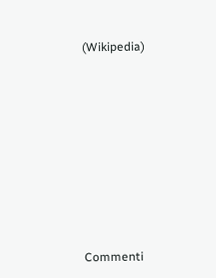(Wikipedia)









Commenti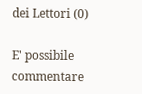dei Lettori (0)

E' possibile commentare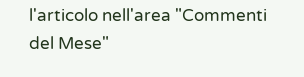l'articolo nell'area "Commenti del Mese"